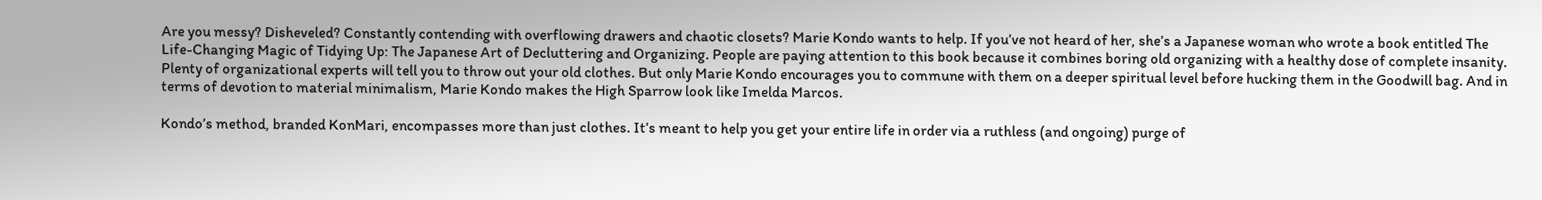Are you messy? Disheveled? Constantly contending with overflowing drawers and chaotic closets? Marie Kondo wants to help. If you’ve not heard of her, she’s a Japanese woman who wrote a book entitled The Life-Changing Magic of Tidying Up: The Japanese Art of Decluttering and Organizing. People are paying attention to this book because it combines boring old organizing with a healthy dose of complete insanity. Plenty of organizational experts will tell you to throw out your old clothes. But only Marie Kondo encourages you to commune with them on a deeper spiritual level before hucking them in the Goodwill bag. And in terms of devotion to material minimalism, Marie Kondo makes the High Sparrow look like Imelda Marcos.

Kondo’s method, branded KonMari, encompasses more than just clothes. It’s meant to help you get your entire life in order via a ruthless (and ongoing) purge of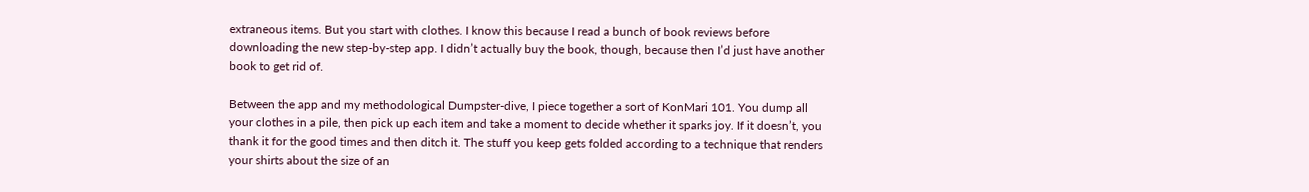extraneous items. But you start with clothes. I know this because I read a bunch of book reviews before downloading the new step-by-step app. I didn’t actually buy the book, though, because then I’d just have another book to get rid of.

Between the app and my methodological Dumpster-dive, I piece together a sort of KonMari 101. You dump all your clothes in a pile, then pick up each item and take a moment to decide whether it sparks joy. If it doesn’t, you thank it for the good times and then ditch it. The stuff you keep gets folded according to a technique that renders your shirts about the size of an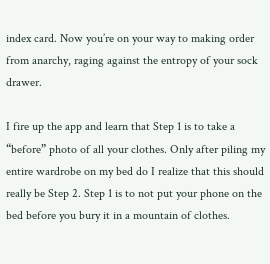index card. Now you’re on your way to making order from anarchy, raging against the entropy of your sock drawer.

I fire up the app and learn that Step 1 is to take a “before” photo of all your clothes. Only after piling my entire wardrobe on my bed do I realize that this should really be Step 2. Step 1 is to not put your phone on the bed before you bury it in a mountain of clothes.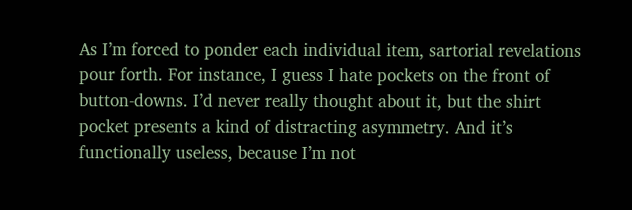As I’m forced to ponder each individual item, sartorial revelations pour forth. For instance, I guess I hate pockets on the front of button-downs. I’d never really thought about it, but the shirt pocket presents a kind of distracting asymmetry. And it’s functionally useless, because I’m not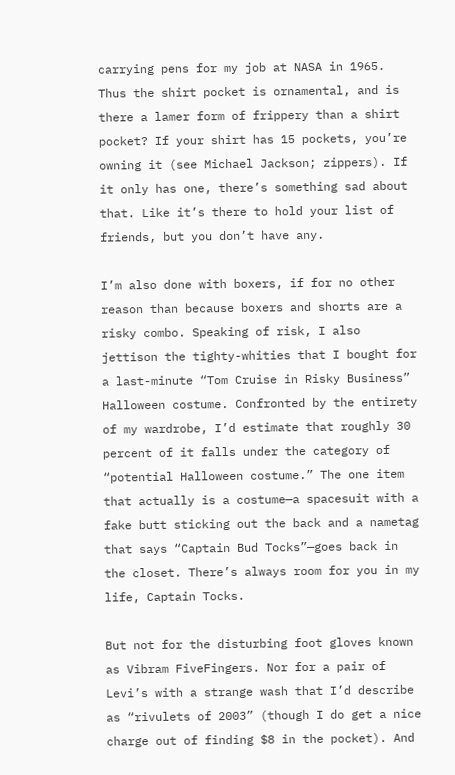carrying pens for my job at NASA in 1965. Thus the shirt pocket is ornamental, and is there a lamer form of frippery than a shirt pocket? If your shirt has 15 pockets, you’re owning it (see Michael Jackson; zippers). If it only has one, there’s something sad about that. Like it’s there to hold your list of friends, but you don’t have any.

I’m also done with boxers, if for no other reason than because boxers and shorts are a risky combo. Speaking of risk, I also jettison the tighty-whities that I bought for a last-minute “Tom Cruise in Risky Business” Halloween costume. Confronted by the entirety of my wardrobe, I’d estimate that roughly 30 percent of it falls under the category of “potential Halloween costume.” The one item that actually is a costume—a spacesuit with a fake butt sticking out the back and a nametag that says “Captain Bud Tocks”—goes back in the closet. There’s always room for you in my life, Captain Tocks.

But not for the disturbing foot gloves known as Vibram FiveFingers. Nor for a pair of Levi’s with a strange wash that I’d describe as “rivulets of 2003” (though I do get a nice charge out of finding $8 in the pocket). And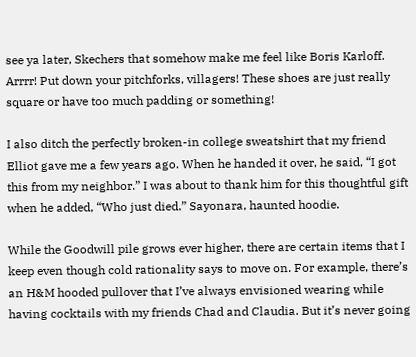see ya later, Skechers that somehow make me feel like Boris Karloff. Arrrr! Put down your pitchforks, villagers! These shoes are just really square or have too much padding or something!

I also ditch the perfectly broken-in college sweatshirt that my friend Elliot gave me a few years ago. When he handed it over, he said, “I got this from my neighbor.” I was about to thank him for this thoughtful gift when he added, “Who just died.” Sayonara, haunted hoodie.

While the Goodwill pile grows ever higher, there are certain items that I keep even though cold rationality says to move on. For example, there’s an H&M hooded pullover that I’ve always envisioned wearing while having cocktails with my friends Chad and Claudia. But it’s never going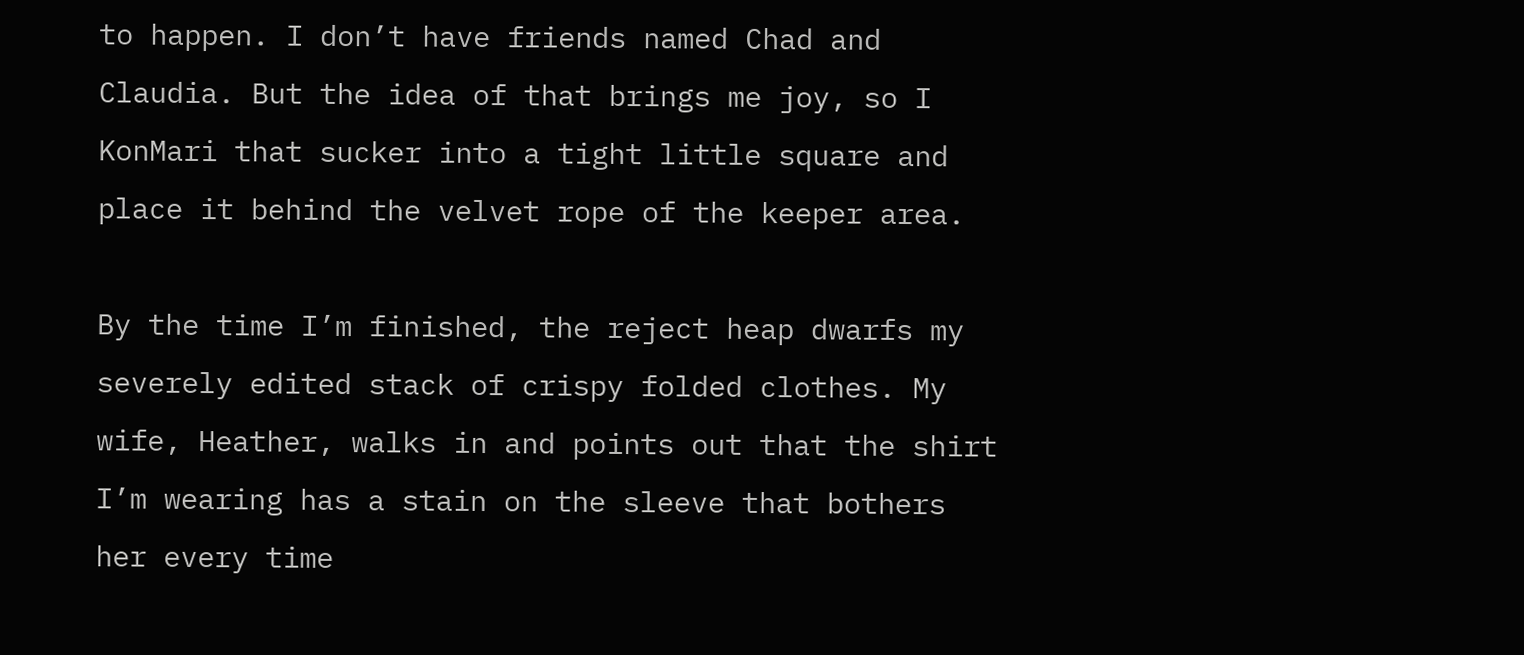to happen. I don’t have friends named Chad and Claudia. But the idea of that brings me joy, so I KonMari that sucker into a tight little square and place it behind the velvet rope of the keeper area.

By the time I’m finished, the reject heap dwarfs my severely edited stack of crispy folded clothes. My wife, Heather, walks in and points out that the shirt I’m wearing has a stain on the sleeve that bothers her every time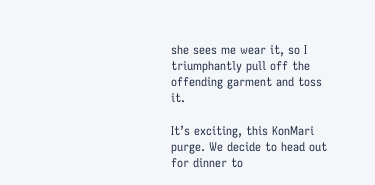she sees me wear it, so I triumphantly pull off the offending garment and toss it.

It’s exciting, this KonMari purge. We decide to head out for dinner to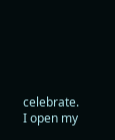celebrate. I open my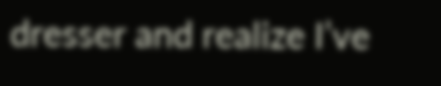dresser and realize I’ve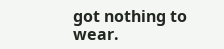got nothing to wear.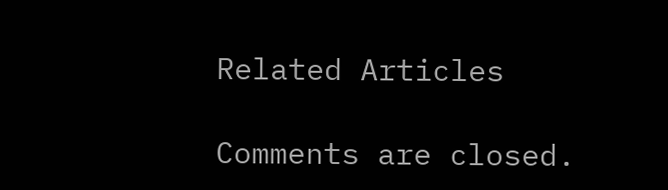Related Articles

Comments are closed.